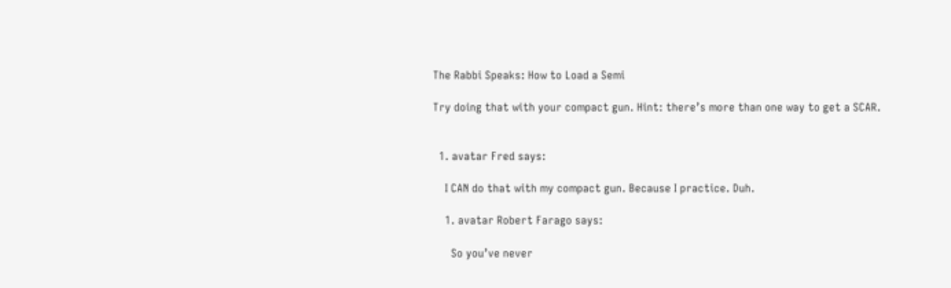The Rabbi Speaks: How to Load a Semi

Try doing that with your compact gun. Hint: there’s more than one way to get a SCAR.


  1. avatar Fred says:

    I CAN do that with my compact gun. Because I practice. Duh.

    1. avatar Robert Farago says:

      So you’ve never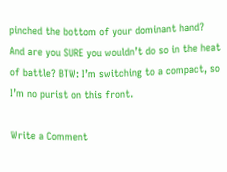pinched the bottom of your dominant hand? And are you SURE you wouldn’t do so in the heat of battle? BTW: I’m switching to a compact, so I’m no purist on this front.

Write a Comment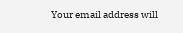Your email address will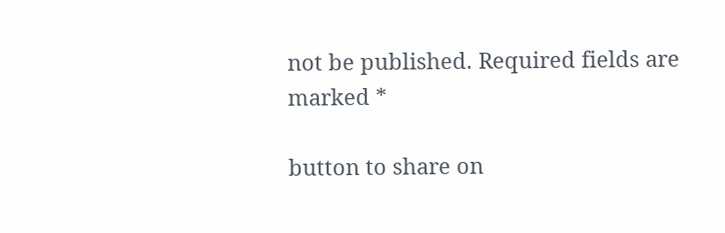not be published. Required fields are marked *

button to share on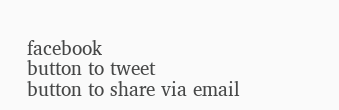facebook
button to tweet
button to share via email